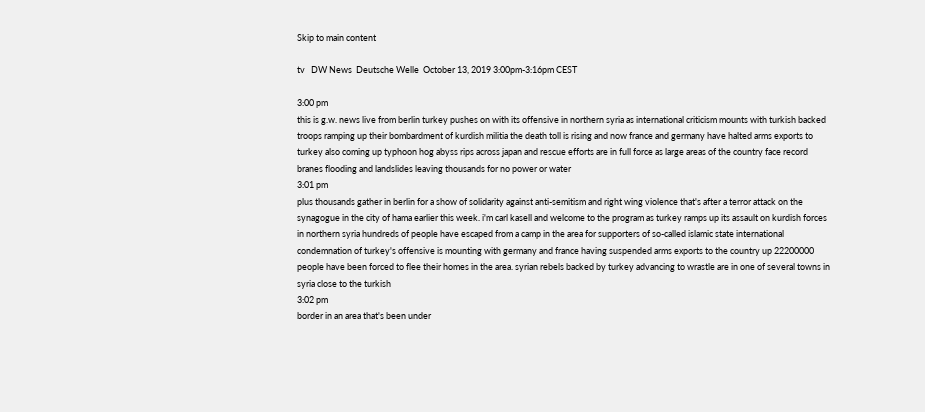Skip to main content

tv   DW News  Deutsche Welle  October 13, 2019 3:00pm-3:16pm CEST

3:00 pm
this is g.w. news live from berlin turkey pushes on with its offensive in northern syria as international criticism mounts with turkish backed troops ramping up their bombardment of kurdish militia the death toll is rising and now france and germany have halted arms exports to turkey also coming up typhoon hog abyss rips across japan and rescue efforts are in full force as large areas of the country face record branes flooding and landslides leaving thousands for no power or water
3:01 pm
plus thousands gather in berlin for a show of solidarity against anti-semitism and right wing violence that's after a terror attack on the synagogue in the city of hama earlier this week. i'm carl kasell and welcome to the program as turkey ramps up its assault on kurdish forces in northern syria hundreds of people have escaped from a camp in the area for supporters of so-called islamic state international condemnation of turkey's offensive is mounting with germany and france having suspended arms exports to the country up 22200000 people have been forced to flee their homes in the area. syrian rebels backed by turkey advancing to wrastle are in one of several towns in syria close to the turkish
3:02 pm
border in an area that's been under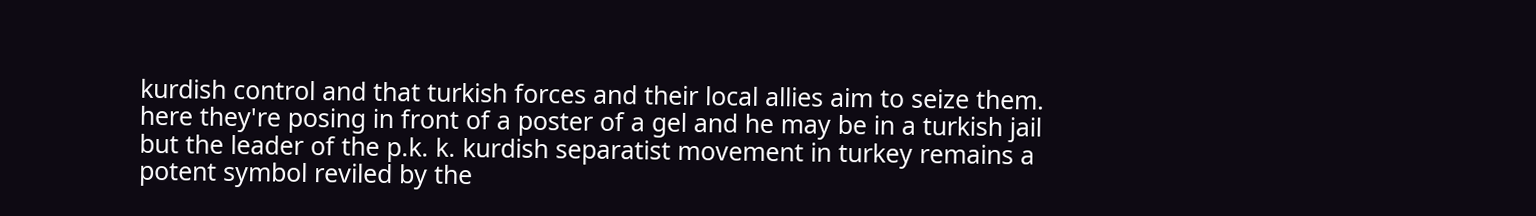kurdish control and that turkish forces and their local allies aim to seize them. here they're posing in front of a poster of a gel and he may be in a turkish jail but the leader of the p.k. k. kurdish separatist movement in turkey remains a potent symbol reviled by the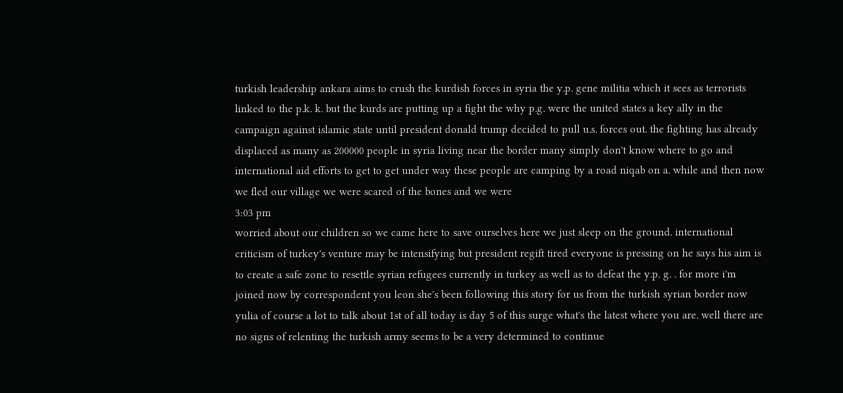turkish leadership ankara aims to crush the kurdish forces in syria the y.p. gene militia which it sees as terrorists linked to the p.k. k. but the kurds are putting up a fight the why p.g. were the united states a key ally in the campaign against islamic state until president donald trump decided to pull u.s. forces out. the fighting has already displaced as many as 200000 people in syria living near the border many simply don't know where to go and international aid efforts to get to get under way these people are camping by a road niqab on a. while and then now we fled our village we were scared of the bones and we were
3:03 pm
worried about our children so we came here to save ourselves here we just sleep on the ground. international criticism of turkey's venture may be intensifying but president regift tired everyone is pressing on he says his aim is to create a safe zone to resettle syrian refugees currently in turkey as well as to defeat the y.p. g. . for more i'm joined now by correspondent you leon she's been following this story for us from the turkish syrian border now yulia of course a lot to talk about 1st of all today is day 5 of this surge what's the latest where you are. well there are no signs of relenting the turkish army seems to be a very determined to continue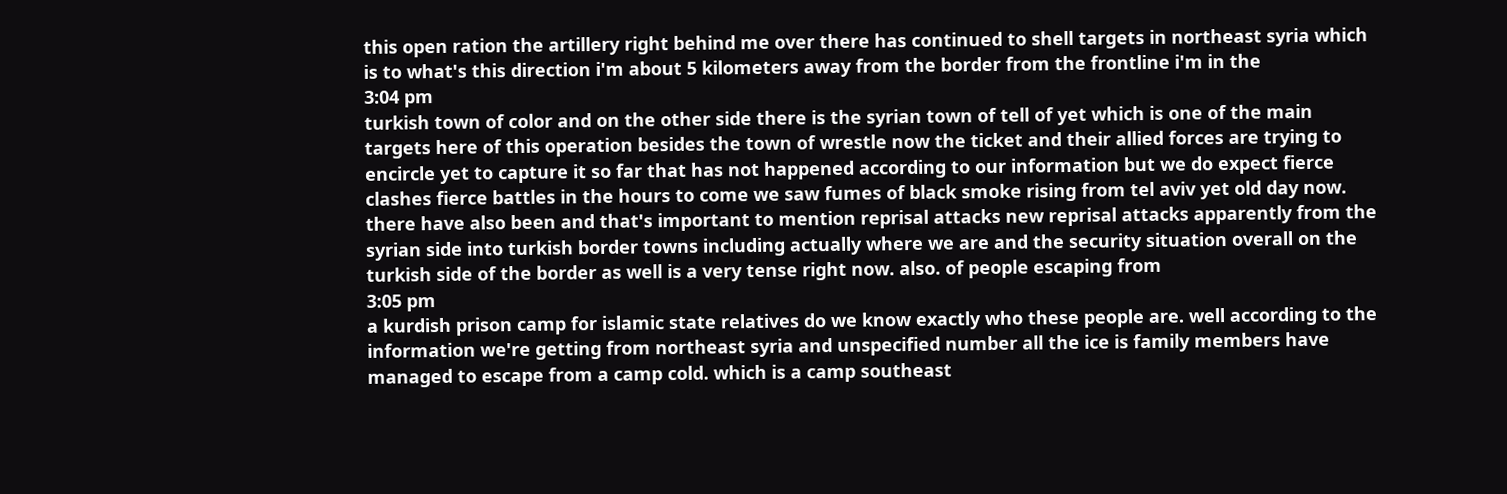this open ration the artillery right behind me over there has continued to shell targets in northeast syria which is to what's this direction i'm about 5 kilometers away from the border from the frontline i'm in the
3:04 pm
turkish town of color and on the other side there is the syrian town of tell of yet which is one of the main targets here of this operation besides the town of wrestle now the ticket and their allied forces are trying to encircle yet to capture it so far that has not happened according to our information but we do expect fierce clashes fierce battles in the hours to come we saw fumes of black smoke rising from tel aviv yet old day now. there have also been and that's important to mention reprisal attacks new reprisal attacks apparently from the syrian side into turkish border towns including actually where we are and the security situation overall on the turkish side of the border as well is a very tense right now. also. of people escaping from
3:05 pm
a kurdish prison camp for islamic state relatives do we know exactly who these people are. well according to the information we're getting from northeast syria and unspecified number all the ice is family members have managed to escape from a camp cold. which is a camp southeast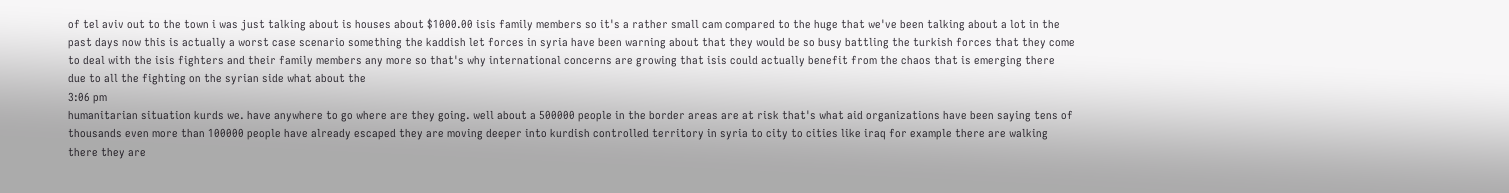of tel aviv out to the town i was just talking about is houses about $1000.00 isis family members so it's a rather small cam compared to the huge that we've been talking about a lot in the past days now this is actually a worst case scenario something the kaddish let forces in syria have been warning about that they would be so busy battling the turkish forces that they come to deal with the isis fighters and their family members any more so that's why international concerns are growing that isis could actually benefit from the chaos that is emerging there due to all the fighting on the syrian side what about the
3:06 pm
humanitarian situation kurds we. have anywhere to go where are they going. well about a 500000 people in the border areas are at risk that's what aid organizations have been saying tens of thousands even more than 100000 people have already escaped they are moving deeper into kurdish controlled territory in syria to city to cities like iraq for example there are walking there they are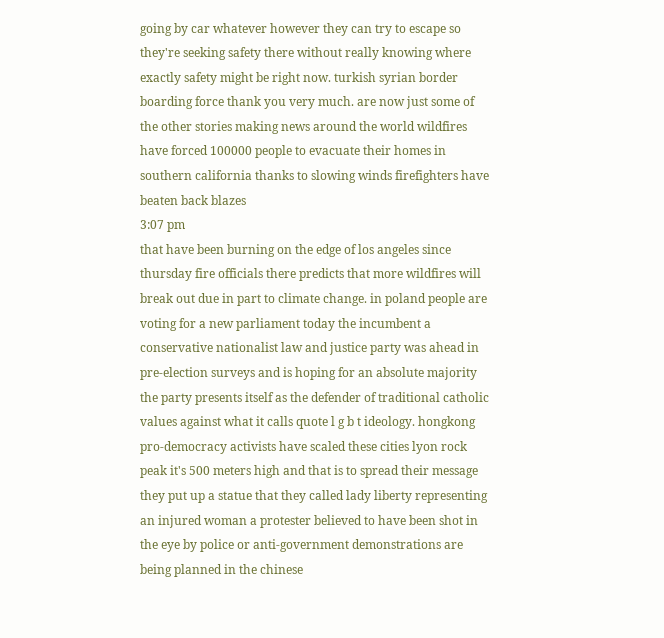going by car whatever however they can try to escape so they're seeking safety there without really knowing where exactly safety might be right now. turkish syrian border boarding force thank you very much. are now just some of the other stories making news around the world wildfires have forced 100000 people to evacuate their homes in southern california thanks to slowing winds firefighters have beaten back blazes
3:07 pm
that have been burning on the edge of los angeles since thursday fire officials there predicts that more wildfires will break out due in part to climate change. in poland people are voting for a new parliament today the incumbent a conservative nationalist law and justice party was ahead in pre-election surveys and is hoping for an absolute majority the party presents itself as the defender of traditional catholic values against what it calls quote l g b t ideology. hongkong pro-democracy activists have scaled these cities lyon rock peak it's 500 meters high and that is to spread their message they put up a statue that they called lady liberty representing an injured woman a protester believed to have been shot in the eye by police or anti-government demonstrations are being planned in the chinese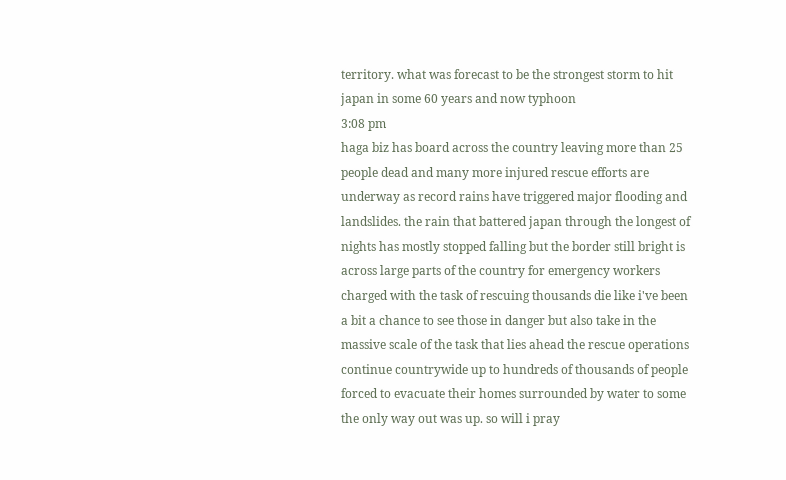territory. what was forecast to be the strongest storm to hit japan in some 60 years and now typhoon
3:08 pm
haga biz has board across the country leaving more than 25 people dead and many more injured rescue efforts are underway as record rains have triggered major flooding and landslides. the rain that battered japan through the longest of nights has mostly stopped falling but the border still bright is across large parts of the country for emergency workers charged with the task of rescuing thousands die like i've been a bit a chance to see those in danger but also take in the massive scale of the task that lies ahead the rescue operations continue countrywide up to hundreds of thousands of people forced to evacuate their homes surrounded by water to some the only way out was up. so will i pray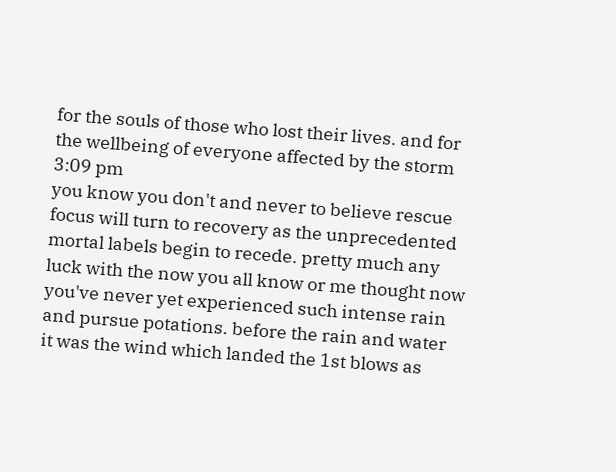for the souls of those who lost their lives. and for the wellbeing of everyone affected by the storm
3:09 pm
you know you don't and never to believe rescue focus will turn to recovery as the unprecedented mortal labels begin to recede. pretty much any luck with the now you all know or me thought now you've never yet experienced such intense rain and pursue potations. before the rain and water it was the wind which landed the 1st blows as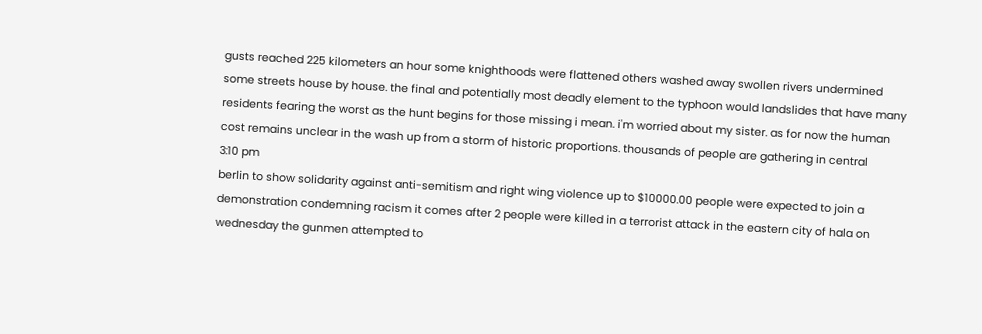gusts reached 225 kilometers an hour some knighthoods were flattened others washed away swollen rivers undermined some streets house by house. the final and potentially most deadly element to the typhoon would landslides that have many residents fearing the worst as the hunt begins for those missing i mean. i'm worried about my sister. as for now the human cost remains unclear in the wash up from a storm of historic proportions. thousands of people are gathering in central
3:10 pm
berlin to show solidarity against anti-semitism and right wing violence up to $10000.00 people were expected to join a demonstration condemning racism it comes after 2 people were killed in a terrorist attack in the eastern city of hala on wednesday the gunmen attempted to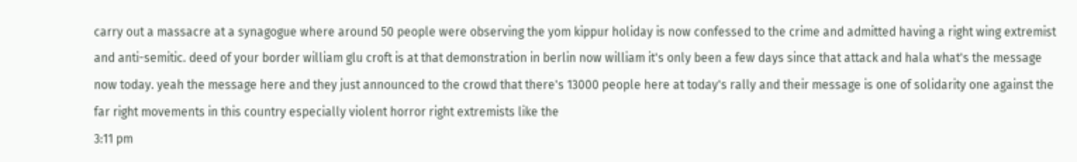carry out a massacre at a synagogue where around 50 people were observing the yom kippur holiday is now confessed to the crime and admitted having a right wing extremist and anti-semitic. deed of your border william glu croft is at that demonstration in berlin now william it's only been a few days since that attack and hala what's the message now today. yeah the message here and they just announced to the crowd that there's 13000 people here at today's rally and their message is one of solidarity one against the far right movements in this country especially violent horror right extremists like the
3:11 pm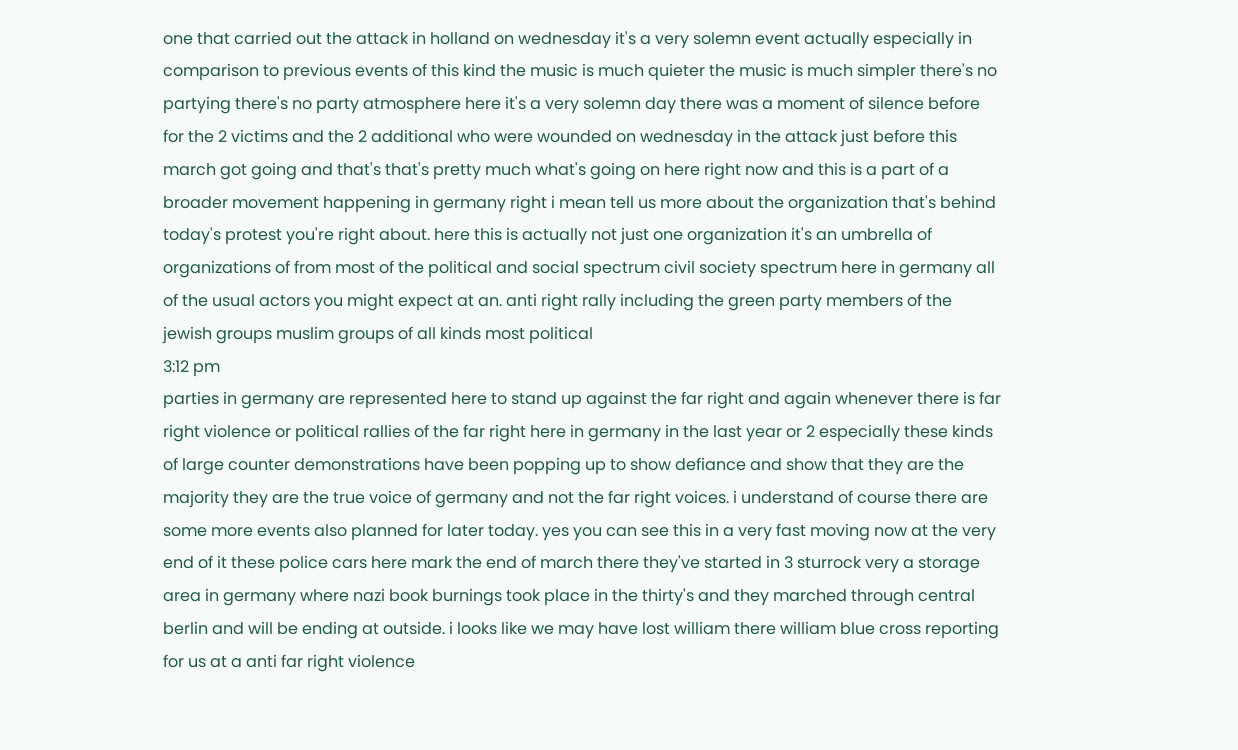one that carried out the attack in holland on wednesday it's a very solemn event actually especially in comparison to previous events of this kind the music is much quieter the music is much simpler there's no partying there's no party atmosphere here it's a very solemn day there was a moment of silence before for the 2 victims and the 2 additional who were wounded on wednesday in the attack just before this march got going and that's that's pretty much what's going on here right now and this is a part of a broader movement happening in germany right i mean tell us more about the organization that's behind today's protest you're right about. here this is actually not just one organization it's an umbrella of organizations of from most of the political and social spectrum civil society spectrum here in germany all of the usual actors you might expect at an. anti right rally including the green party members of the jewish groups muslim groups of all kinds most political
3:12 pm
parties in germany are represented here to stand up against the far right and again whenever there is far right violence or political rallies of the far right here in germany in the last year or 2 especially these kinds of large counter demonstrations have been popping up to show defiance and show that they are the majority they are the true voice of germany and not the far right voices. i understand of course there are some more events also planned for later today. yes you can see this in a very fast moving now at the very end of it these police cars here mark the end of march there they've started in 3 sturrock very a storage area in germany where nazi book burnings took place in the thirty's and they marched through central berlin and will be ending at outside. i looks like we may have lost william there william blue cross reporting for us at a anti far right violence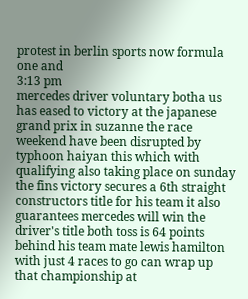protest in berlin sports now formula one and
3:13 pm
mercedes driver voluntary botha us has eased to victory at the japanese grand prix in suzanne the race weekend have been disrupted by typhoon haiyan this which with qualifying also taking place on sunday the fins victory secures a 6th straight constructors title for his team it also guarantees mercedes will win the driver's title both toss is 64 points behind his team mate lewis hamilton with just 4 races to go can wrap up that championship at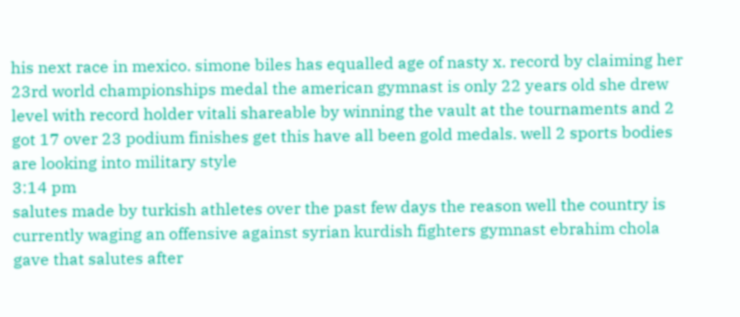his next race in mexico. simone biles has equalled age of nasty x. record by claiming her 23rd world championships medal the american gymnast is only 22 years old she drew level with record holder vitali shareable by winning the vault at the tournaments and 2 got 17 over 23 podium finishes get this have all been gold medals. well 2 sports bodies are looking into military style
3:14 pm
salutes made by turkish athletes over the past few days the reason well the country is currently waging an offensive against syrian kurdish fighters gymnast ebrahim chola gave that salutes after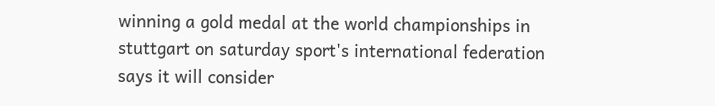winning a gold medal at the world championships in stuttgart on saturday sport's international federation says it will consider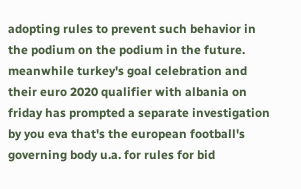adopting rules to prevent such behavior in the podium on the podium in the future. meanwhile turkey's goal celebration and their euro 2020 qualifier with albania on friday has prompted a separate investigation by you eva that's the european football's governing body u.a. for rules for bid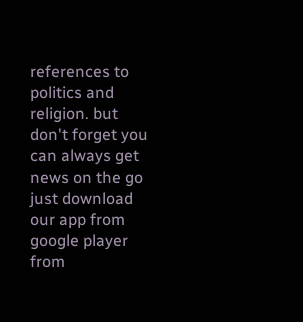references to politics and religion. but don't forget you can always get news on the go just download our app from google player from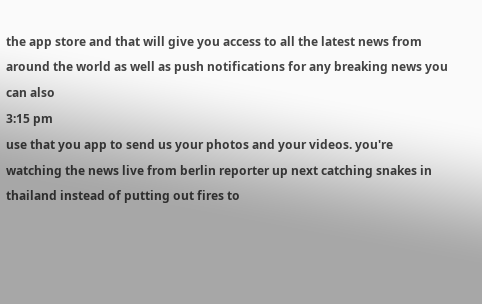the app store and that will give you access to all the latest news from around the world as well as push notifications for any breaking news you can also
3:15 pm
use that you app to send us your photos and your videos. you're watching the news live from berlin reporter up next catching snakes in thailand instead of putting out fires to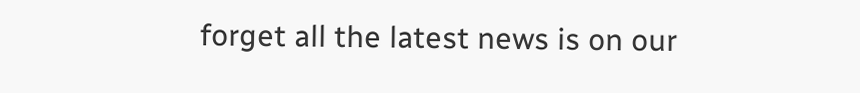forget all the latest news is on our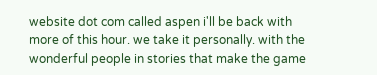website dot com called aspen i'll be back with more of this hour. we take it personally. with the wonderful people in stories that make the game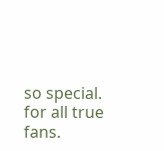so special. for all true fans.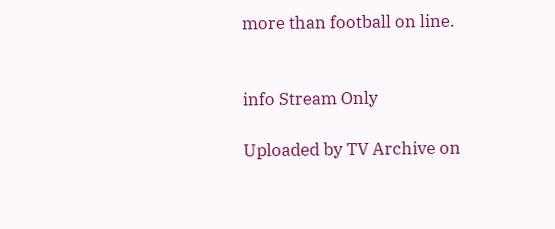more than football on line.


info Stream Only

Uploaded by TV Archive on